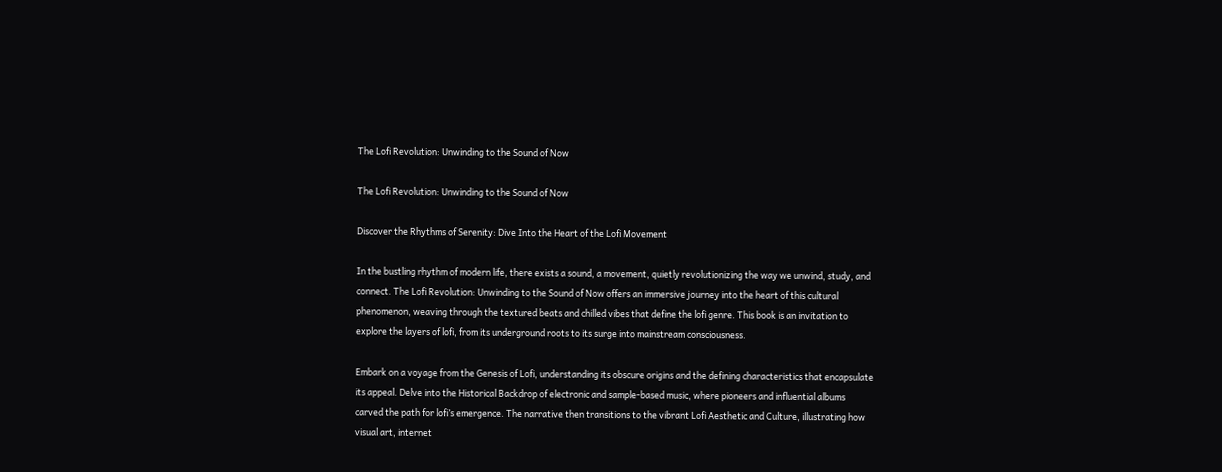The Lofi Revolution: Unwinding to the Sound of Now

The Lofi Revolution: Unwinding to the Sound of Now

Discover the Rhythms of Serenity: Dive Into the Heart of the Lofi Movement

In the bustling rhythm of modern life, there exists a sound, a movement, quietly revolutionizing the way we unwind, study, and connect. The Lofi Revolution: Unwinding to the Sound of Now offers an immersive journey into the heart of this cultural phenomenon, weaving through the textured beats and chilled vibes that define the lofi genre. This book is an invitation to explore the layers of lofi, from its underground roots to its surge into mainstream consciousness.

Embark on a voyage from the Genesis of Lofi, understanding its obscure origins and the defining characteristics that encapsulate its appeal. Delve into the Historical Backdrop of electronic and sample-based music, where pioneers and influential albums carved the path for lofi’s emergence. The narrative then transitions to the vibrant Lofi Aesthetic and Culture, illustrating how visual art, internet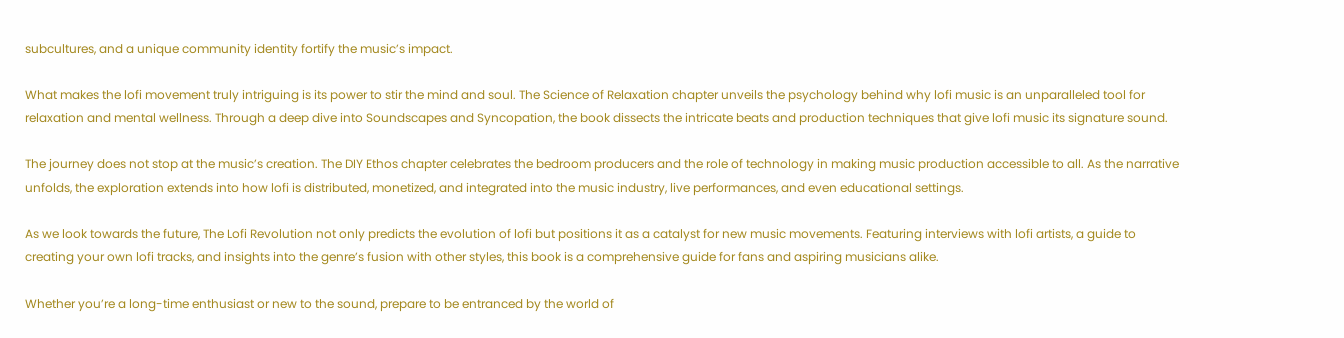subcultures, and a unique community identity fortify the music’s impact.

What makes the lofi movement truly intriguing is its power to stir the mind and soul. The Science of Relaxation chapter unveils the psychology behind why lofi music is an unparalleled tool for relaxation and mental wellness. Through a deep dive into Soundscapes and Syncopation, the book dissects the intricate beats and production techniques that give lofi music its signature sound.

The journey does not stop at the music’s creation. The DIY Ethos chapter celebrates the bedroom producers and the role of technology in making music production accessible to all. As the narrative unfolds, the exploration extends into how lofi is distributed, monetized, and integrated into the music industry, live performances, and even educational settings.

As we look towards the future, The Lofi Revolution not only predicts the evolution of lofi but positions it as a catalyst for new music movements. Featuring interviews with lofi artists, a guide to creating your own lofi tracks, and insights into the genre’s fusion with other styles, this book is a comprehensive guide for fans and aspiring musicians alike.

Whether you’re a long-time enthusiast or new to the sound, prepare to be entranced by the world of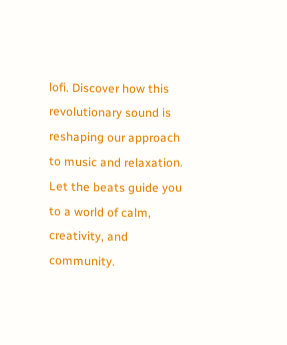lofi. Discover how this revolutionary sound is reshaping our approach to music and relaxation. Let the beats guide you to a world of calm, creativity, and community.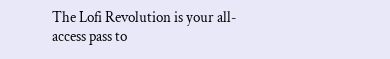The Lofi Revolution is your all-access pass to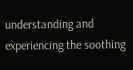understanding and experiencing the soothing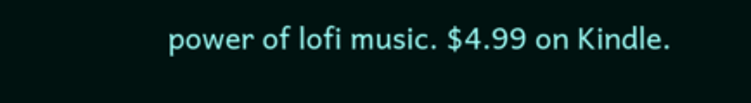power of lofi music. $4.99 on Kindle.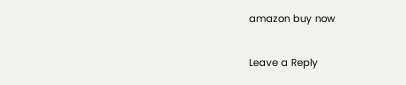amazon buy now

Leave a Reply